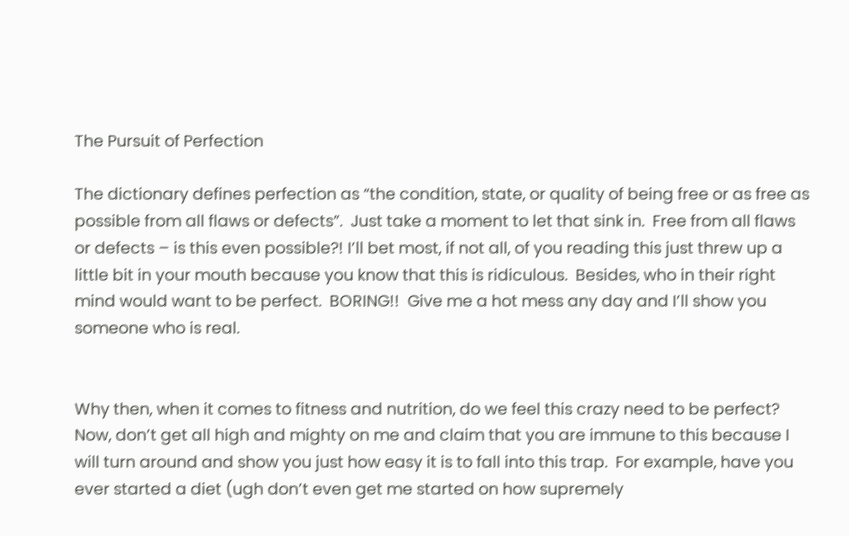The Pursuit of Perfection

The dictionary defines perfection as “the condition, state, or quality of being free or as free as possible from all flaws or defects”.  Just take a moment to let that sink in.  Free from all flaws or defects – is this even possible?! I’ll bet most, if not all, of you reading this just threw up a little bit in your mouth because you know that this is ridiculous.  Besides, who in their right mind would want to be perfect.  BORING!!  Give me a hot mess any day and I’ll show you someone who is real.


Why then, when it comes to fitness and nutrition, do we feel this crazy need to be perfect?  Now, don’t get all high and mighty on me and claim that you are immune to this because I will turn around and show you just how easy it is to fall into this trap.  For example, have you ever started a diet (ugh don’t even get me started on how supremely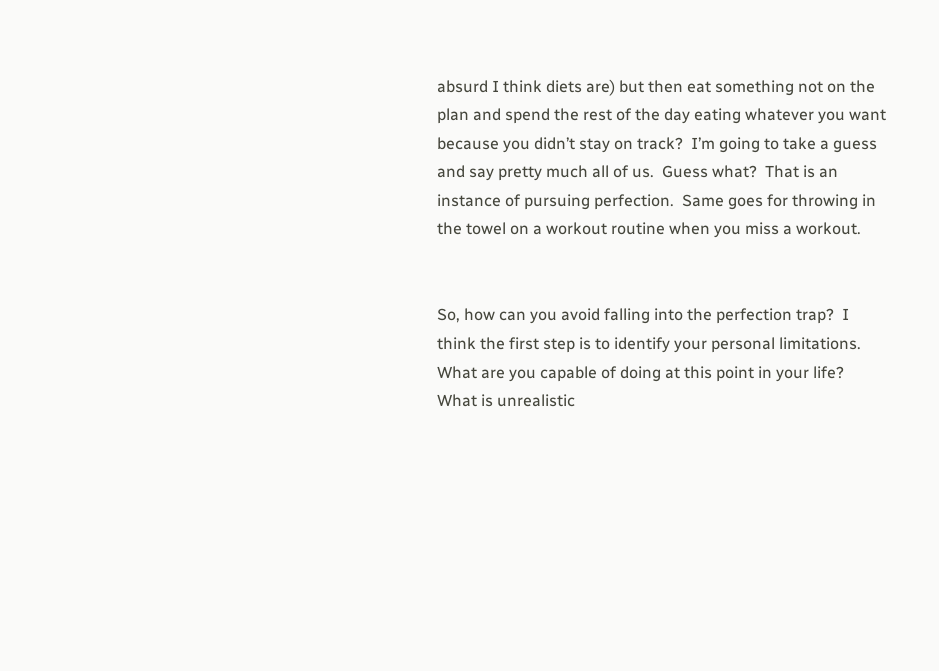absurd I think diets are) but then eat something not on the plan and spend the rest of the day eating whatever you want because you didn’t stay on track?  I’m going to take a guess and say pretty much all of us.  Guess what?  That is an instance of pursuing perfection.  Same goes for throwing in the towel on a workout routine when you miss a workout.


So, how can you avoid falling into the perfection trap?  I think the first step is to identify your personal limitations.  What are you capable of doing at this point in your life?  What is unrealistic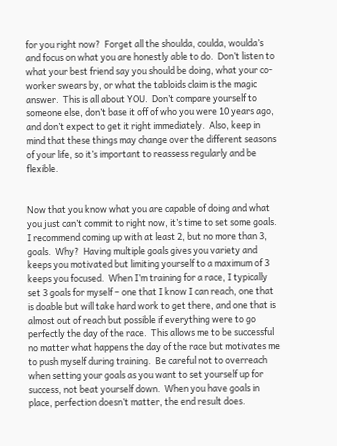for you right now?  Forget all the shoulda, coulda, woulda’s and focus on what you are honestly able to do.  Don’t listen to what your best friend say you should be doing, what your co-worker swears by, or what the tabloids claim is the magic answer.  This is all about YOU.  Don’t compare yourself to someone else, don’t base it off of who you were 10 years ago, and don’t expect to get it right immediately.  Also, keep in mind that these things may change over the different seasons of your life, so it’s important to reassess regularly and be flexible.


Now that you know what you are capable of doing and what you just can’t commit to right now, it’s time to set some goals.  I recommend coming up with at least 2, but no more than 3, goals.  Why?  Having multiple goals gives you variety and keeps you motivated but limiting yourself to a maximum of 3 keeps you focused.  When I’m training for a race, I typically set 3 goals for myself – one that I know I can reach, one that is doable but will take hard work to get there, and one that is almost out of reach but possible if everything were to go perfectly the day of the race.  This allows me to be successful no matter what happens the day of the race but motivates me to push myself during training.  Be careful not to overreach when setting your goals as you want to set yourself up for success, not beat yourself down.  When you have goals in place, perfection doesn’t matter, the end result does.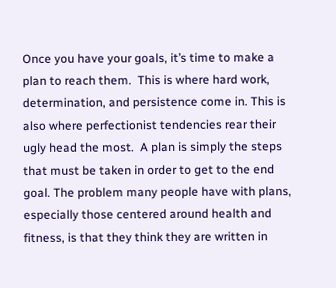Once you have your goals, it’s time to make a plan to reach them.  This is where hard work, determination, and persistence come in. This is also where perfectionist tendencies rear their ugly head the most.  A plan is simply the steps that must be taken in order to get to the end goal. The problem many people have with plans, especially those centered around health and fitness, is that they think they are written in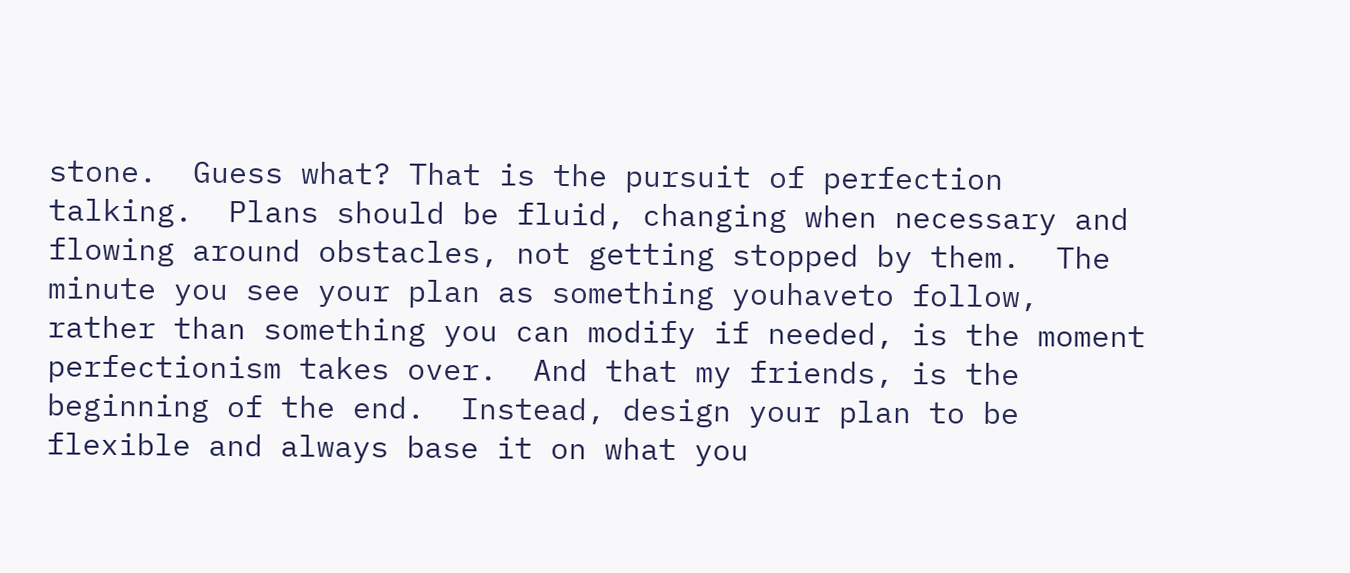stone.  Guess what? That is the pursuit of perfection talking.  Plans should be fluid, changing when necessary and flowing around obstacles, not getting stopped by them.  The minute you see your plan as something youhaveto follow, rather than something you can modify if needed, is the moment perfectionism takes over.  And that my friends, is the beginning of the end.  Instead, design your plan to be flexible and always base it on what you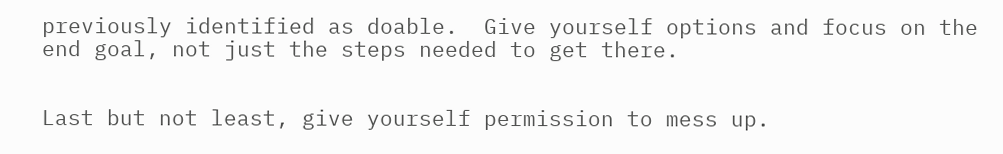previously identified as doable.  Give yourself options and focus on the end goal, not just the steps needed to get there.


Last but not least, give yourself permission to mess up.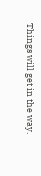Things will get in the way.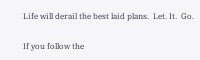Life will derail the best laid plans.  Let. It.  Go.

If you follow the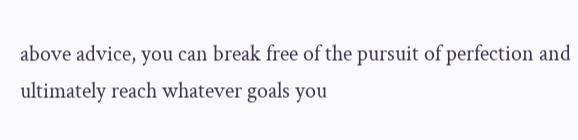above advice, you can break free of the pursuit of perfection and ultimately reach whatever goals you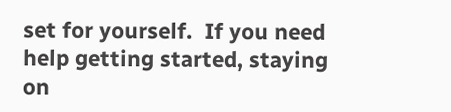set for yourself.  If you need help getting started, staying on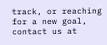track, or reaching for a new goal, contact us at